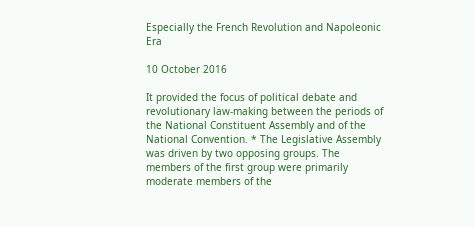Especially the French Revolution and Napoleonic Era

10 October 2016

It provided the focus of political debate and revolutionary law-making between the periods of the National Constituent Assembly and of the National Convention. * The Legislative Assembly was driven by two opposing groups. The members of the first group were primarily moderate members of the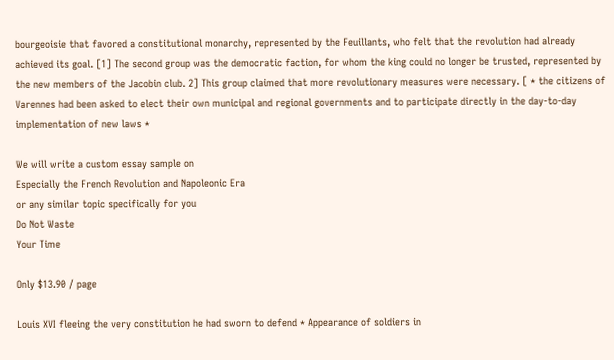bourgeoisie that favored a constitutional monarchy, represented by the Feuillants, who felt that the revolution had already achieved its goal. [1] The second group was the democratic faction, for whom the king could no longer be trusted, represented by the new members of the Jacobin club. 2] This group claimed that more revolutionary measures were necessary. [ * the citizens of Varennes had been asked to elect their own municipal and regional governments and to participate directly in the day-to-day implementation of new laws *

We will write a custom essay sample on
Especially the French Revolution and Napoleonic Era
or any similar topic specifically for you
Do Not Waste
Your Time

Only $13.90 / page

Louis XVI fleeing the very constitution he had sworn to defend * Appearance of soldiers in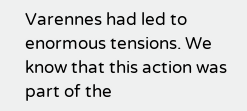Varennes had led to enormous tensions. We know that this action was part of the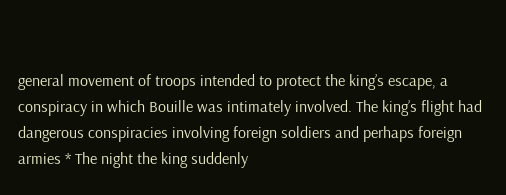general movement of troops intended to protect the king’s escape, a conspiracy in which Bouille was intimately involved. The king’s flight had dangerous conspiracies involving foreign soldiers and perhaps foreign armies * The night the king suddenly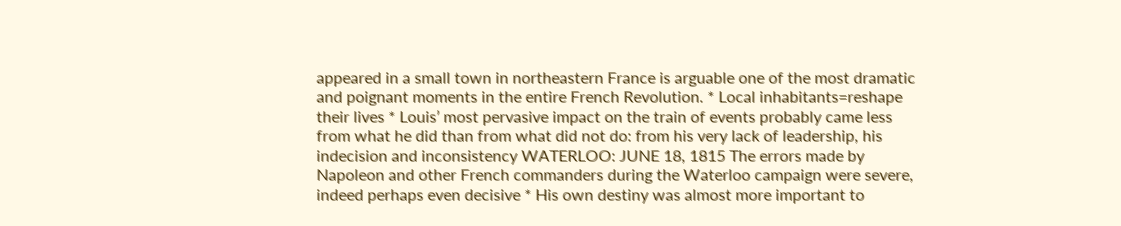appeared in a small town in northeastern France is arguable one of the most dramatic and poignant moments in the entire French Revolution. * Local inhabitants=reshape their lives * Louis’ most pervasive impact on the train of events probably came less from what he did than from what did not do: from his very lack of leadership, his indecision and inconsistency WATERLOO: JUNE 18, 1815 The errors made by Napoleon and other French commanders during the Waterloo campaign were severe, indeed perhaps even decisive * His own destiny was almost more important to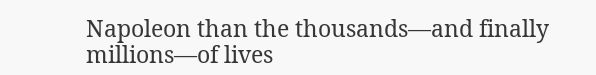Napoleon than the thousands—and finally millions—of lives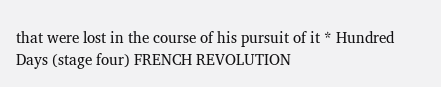that were lost in the course of his pursuit of it * Hundred Days (stage four) FRENCH REVOLUTION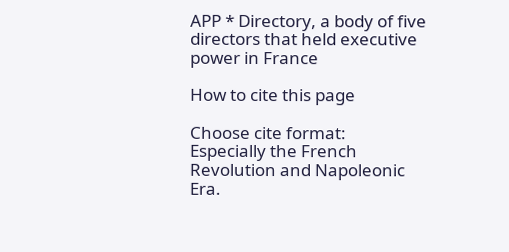APP * Directory, a body of five directors that held executive power in France

How to cite this page

Choose cite format:
Especially the French Revolution and Napoleonic Era.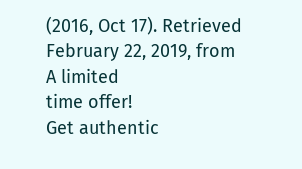(2016, Oct 17). Retrieved February 22, 2019, from
A limited
time offer!
Get authentic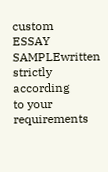custom
ESSAY SAMPLEwritten strictly according
to your requirements